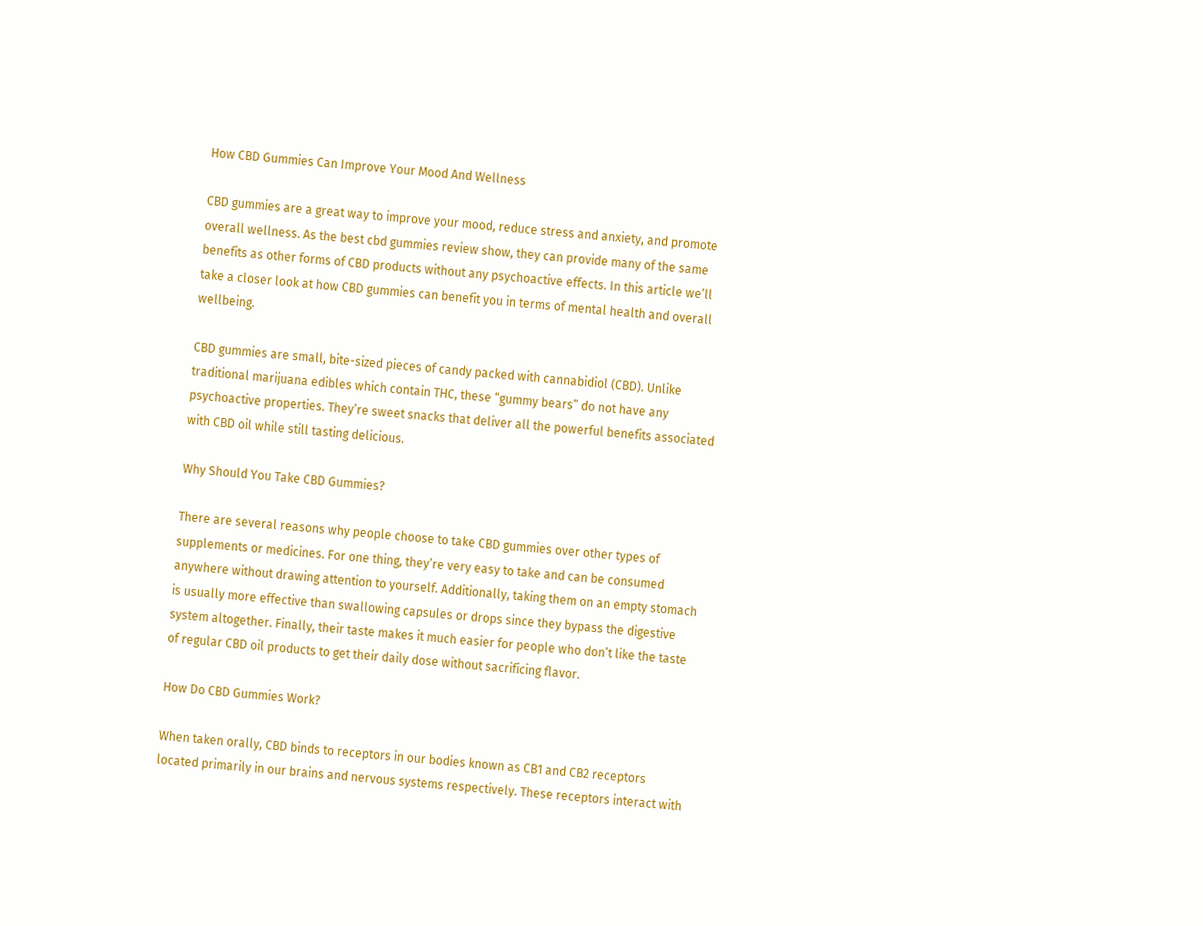How CBD Gummies Can Improve Your Mood And Wellness

CBD gummies are a great way to improve your mood, reduce stress and anxiety, and promote overall wellness. As the best cbd gummies review show, they can provide many of the same benefits as other forms of CBD products without any psychoactive effects. In this article we’ll take a closer look at how CBD gummies can benefit you in terms of mental health and overall wellbeing.

CBD gummies are small, bite-sized pieces of candy packed with cannabidiol (CBD). Unlike traditional marijuana edibles which contain THC, these “gummy bears” do not have any psychoactive properties. They’re sweet snacks that deliver all the powerful benefits associated with CBD oil while still tasting delicious.

Why Should You Take CBD Gummies?

There are several reasons why people choose to take CBD gummies over other types of supplements or medicines. For one thing, they’re very easy to take and can be consumed anywhere without drawing attention to yourself. Additionally, taking them on an empty stomach is usually more effective than swallowing capsules or drops since they bypass the digestive system altogether. Finally, their taste makes it much easier for people who don’t like the taste of regular CBD oil products to get their daily dose without sacrificing flavor.

How Do CBD Gummies Work?

When taken orally, CBD binds to receptors in our bodies known as CB1 and CB2 receptors located primarily in our brains and nervous systems respectively. These receptors interact with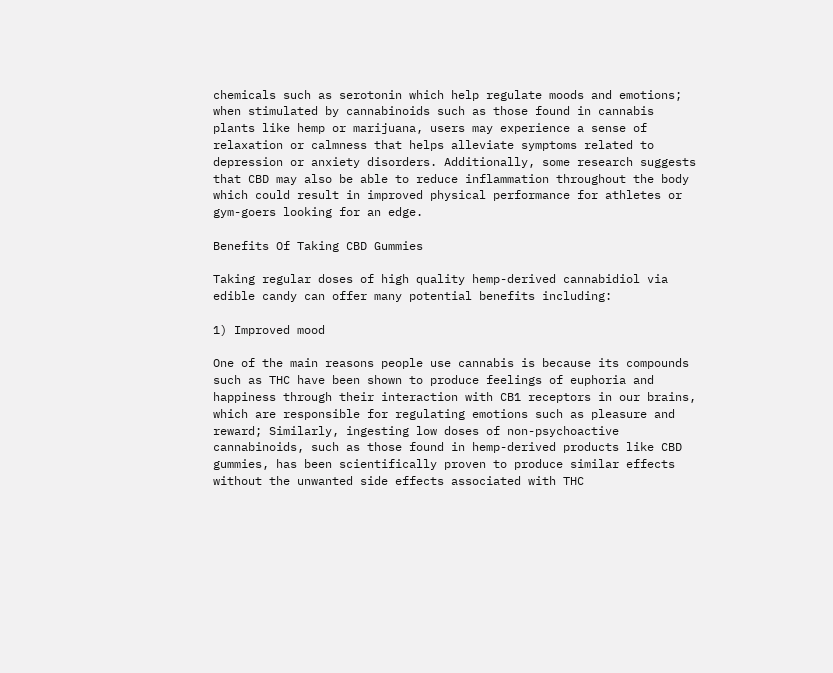chemicals such as serotonin which help regulate moods and emotions; when stimulated by cannabinoids such as those found in cannabis plants like hemp or marijuana, users may experience a sense of relaxation or calmness that helps alleviate symptoms related to depression or anxiety disorders. Additionally, some research suggests that CBD may also be able to reduce inflammation throughout the body which could result in improved physical performance for athletes or gym-goers looking for an edge.

Benefits Of Taking CBD Gummies

Taking regular doses of high quality hemp-derived cannabidiol via edible candy can offer many potential benefits including:

1) Improved mood

One of the main reasons people use cannabis is because its compounds such as THC have been shown to produce feelings of euphoria and happiness through their interaction with CB1 receptors in our brains, which are responsible for regulating emotions such as pleasure and reward; Similarly, ingesting low doses of non-psychoactive cannabinoids, such as those found in hemp-derived products like CBD gummies, has been scientifically proven to produce similar effects without the unwanted side effects associated with THC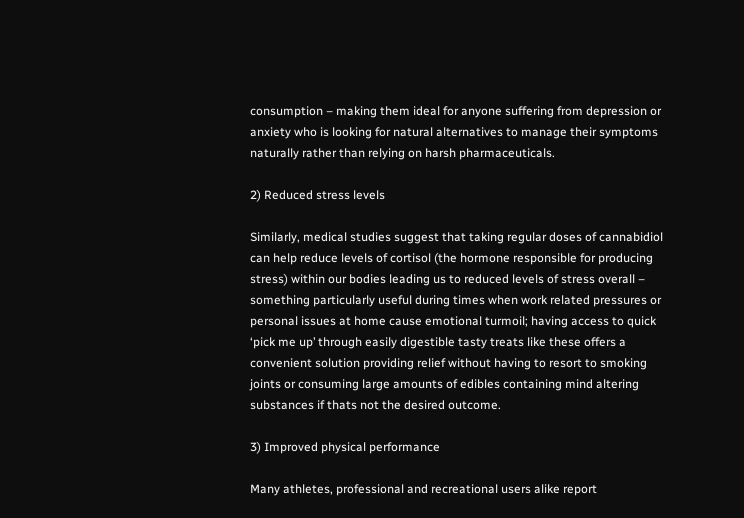consumption – making them ideal for anyone suffering from depression or anxiety who is looking for natural alternatives to manage their symptoms naturally rather than relying on harsh pharmaceuticals.

2) Reduced stress levels

Similarly, medical studies suggest that taking regular doses of cannabidiol can help reduce levels of cortisol (the hormone responsible for producing stress) within our bodies leading us to reduced levels of stress overall – something particularly useful during times when work related pressures or personal issues at home cause emotional turmoil; having access to quick ‘pick me up’ through easily digestible tasty treats like these offers a convenient solution providing relief without having to resort to smoking joints or consuming large amounts of edibles containing mind altering substances if thats not the desired outcome.

3) Improved physical performance

Many athletes, professional and recreational users alike report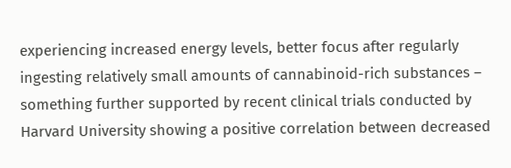experiencing increased energy levels, better focus after regularly ingesting relatively small amounts of cannabinoid-rich substances – something further supported by recent clinical trials conducted by Harvard University showing a positive correlation between decreased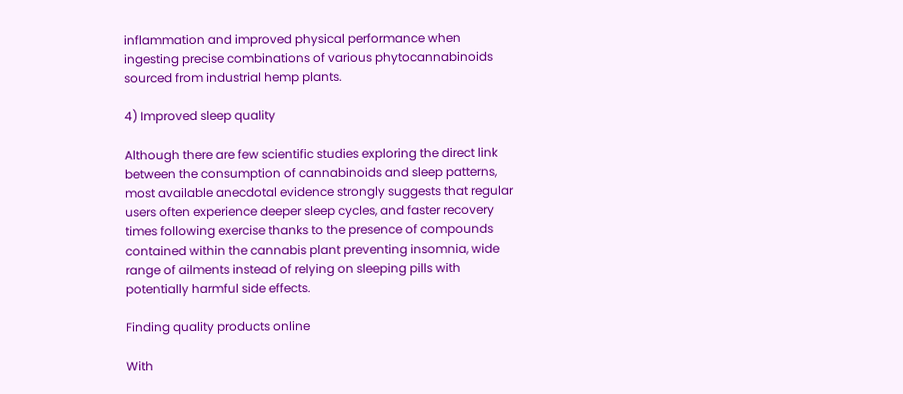inflammation and improved physical performance when ingesting precise combinations of various phytocannabinoids sourced from industrial hemp plants.

4) Improved sleep quality

Although there are few scientific studies exploring the direct link between the consumption of cannabinoids and sleep patterns, most available anecdotal evidence strongly suggests that regular users often experience deeper sleep cycles, and faster recovery times following exercise thanks to the presence of compounds contained within the cannabis plant preventing insomnia, wide range of ailments instead of relying on sleeping pills with potentially harmful side effects.

Finding quality products online

With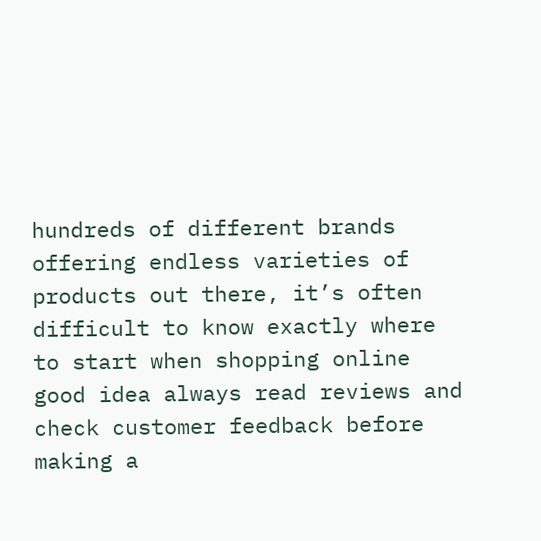hundreds of different brands offering endless varieties of products out there, it’s often difficult to know exactly where to start when shopping online good idea always read reviews and check customer feedback before making a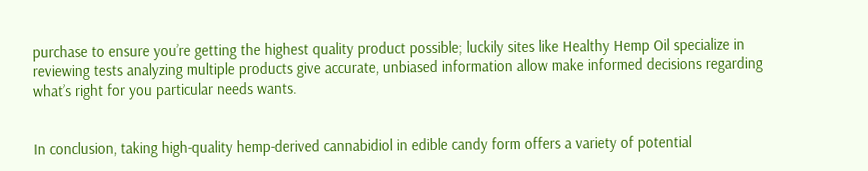purchase to ensure you’re getting the highest quality product possible; luckily sites like Healthy Hemp Oil specialize in reviewing tests analyzing multiple products give accurate, unbiased information allow make informed decisions regarding what’s right for you particular needs wants.


In conclusion, taking high-quality hemp-derived cannabidiol in edible candy form offers a variety of potential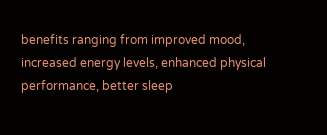benefits ranging from improved mood, increased energy levels, enhanced physical performance, better sleep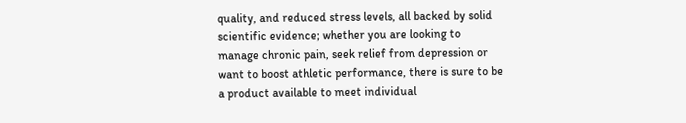quality, and reduced stress levels, all backed by solid scientific evidence; whether you are looking to manage chronic pain, seek relief from depression or want to boost athletic performance, there is sure to be a product available to meet individual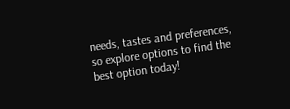needs, tastes and preferences, so explore options to find the best option today!